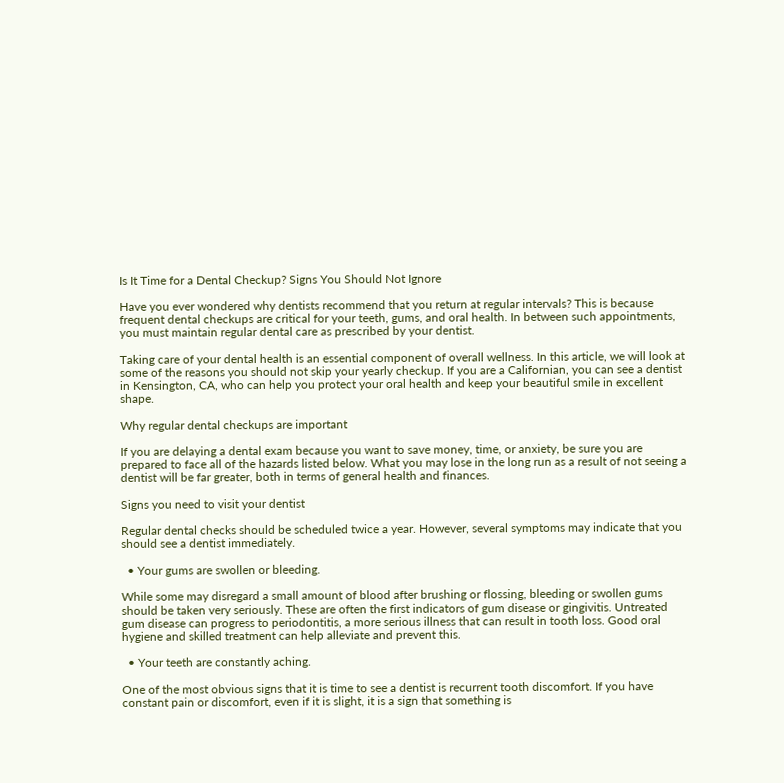Is It Time for a Dental Checkup? Signs You Should Not Ignore

Have you ever wondered why dentists recommend that you return at regular intervals? This is because frequent dental checkups are critical for your teeth, gums, and oral health. In between such appointments, you must maintain regular dental care as prescribed by your dentist.

Taking care of your dental health is an essential component of overall wellness. In this article, we will look at some of the reasons you should not skip your yearly checkup. If you are a Californian, you can see a dentist in Kensington, CA, who can help you protect your oral health and keep your beautiful smile in excellent shape.

Why regular dental checkups are important

If you are delaying a dental exam because you want to save money, time, or anxiety, be sure you are prepared to face all of the hazards listed below. What you may lose in the long run as a result of not seeing a dentist will be far greater, both in terms of general health and finances.

Signs you need to visit your dentist

Regular dental checks should be scheduled twice a year. However, several symptoms may indicate that you should see a dentist immediately.

  • Your gums are swollen or bleeding.

While some may disregard a small amount of blood after brushing or flossing, bleeding or swollen gums should be taken very seriously. These are often the first indicators of gum disease or gingivitis. Untreated gum disease can progress to periodontitis, a more serious illness that can result in tooth loss. Good oral hygiene and skilled treatment can help alleviate and prevent this.

  • Your teeth are constantly aching.

One of the most obvious signs that it is time to see a dentist is recurrent tooth discomfort. If you have constant pain or discomfort, even if it is slight, it is a sign that something is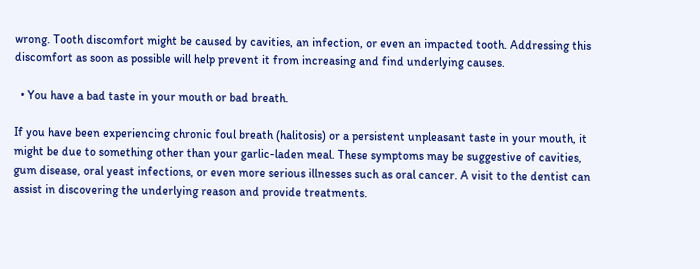wrong. Tooth discomfort might be caused by cavities, an infection, or even an impacted tooth. Addressing this discomfort as soon as possible will help prevent it from increasing and find underlying causes.

  • You have a bad taste in your mouth or bad breath.

If you have been experiencing chronic foul breath (halitosis) or a persistent unpleasant taste in your mouth, it might be due to something other than your garlic-laden meal. These symptoms may be suggestive of cavities, gum disease, oral yeast infections, or even more serious illnesses such as oral cancer. A visit to the dentist can assist in discovering the underlying reason and provide treatments.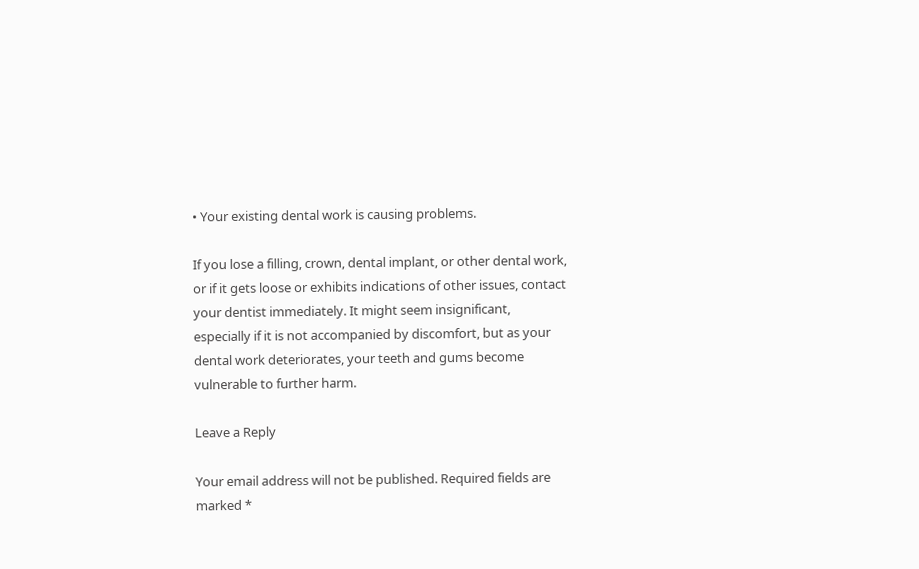• Your existing dental work is causing problems.

If you lose a filling, crown, dental implant, or other dental work, or if it gets loose or exhibits indications of other issues, contact your dentist immediately. It might seem insignificant, especially if it is not accompanied by discomfort, but as your dental work deteriorates, your teeth and gums become vulnerable to further harm.

Leave a Reply

Your email address will not be published. Required fields are marked *